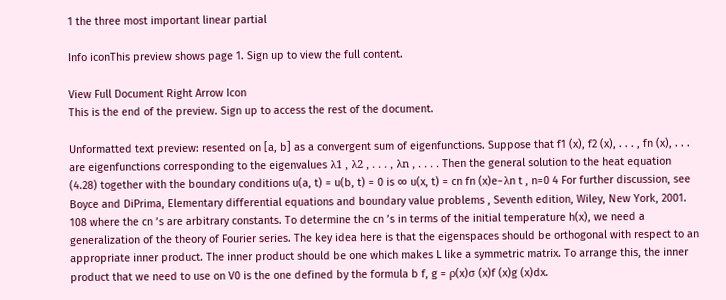1 the three most important linear partial

Info iconThis preview shows page 1. Sign up to view the full content.

View Full Document Right Arrow Icon
This is the end of the preview. Sign up to access the rest of the document.

Unformatted text preview: resented on [a, b] as a convergent sum of eigenfunctions. Suppose that f1 (x), f2 (x), . . . , fn (x), . . . are eigenfunctions corresponding to the eigenvalues λ1 , λ2 , . . . , λn , . . . . Then the general solution to the heat equation (4.28) together with the boundary conditions u(a, t) = u(b, t) = 0 is ∞ u(x, t) = cn fn (x)e−λn t , n=0 4 For further discussion, see Boyce and DiPrima, Elementary differential equations and boundary value problems , Seventh edition, Wiley, New York, 2001. 108 where the cn ’s are arbitrary constants. To determine the cn ’s in terms of the initial temperature h(x), we need a generalization of the theory of Fourier series. The key idea here is that the eigenspaces should be orthogonal with respect to an appropriate inner product. The inner product should be one which makes L like a symmetric matrix. To arrange this, the inner product that we need to use on V0 is the one defined by the formula b f, g = ρ(x)σ (x)f (x)g (x)dx.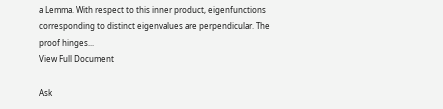a Lemma. With respect to this inner product, eigenfunctions corresponding to distinct eigenvalues are perpendicular. The proof hinges...
View Full Document

Ask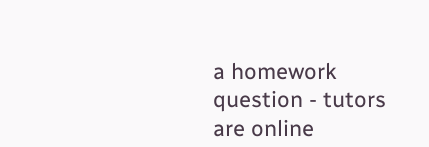a homework question - tutors are online